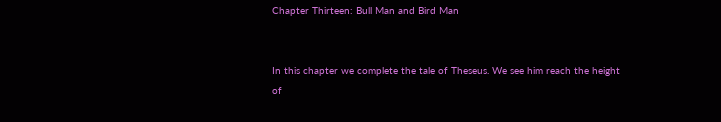Chapter Thirteen: Bull Man and Bird Man


In this chapter we complete the tale of Theseus. We see him reach the height of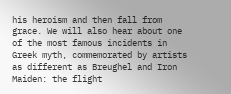his heroism and then fall from grace. We will also hear about one of the most famous incidents in Greek myth, commemorated by artists as different as Breughel and Iron Maiden: the flight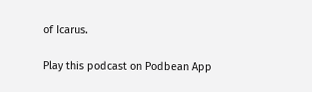of Icarus.

Play this podcast on Podbean App